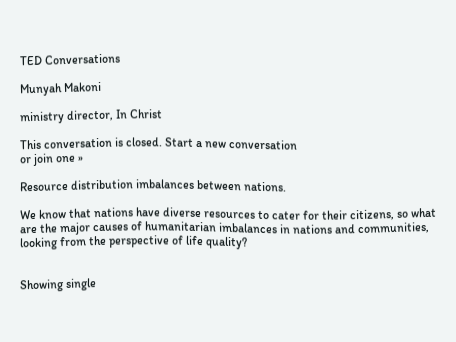TED Conversations

Munyah Makoni

ministry director, In Christ

This conversation is closed. Start a new conversation
or join one »

Resource distribution imbalances between nations.

We know that nations have diverse resources to cater for their citizens, so what are the major causes of humanitarian imbalances in nations and communities, looking from the perspective of life quality?


Showing single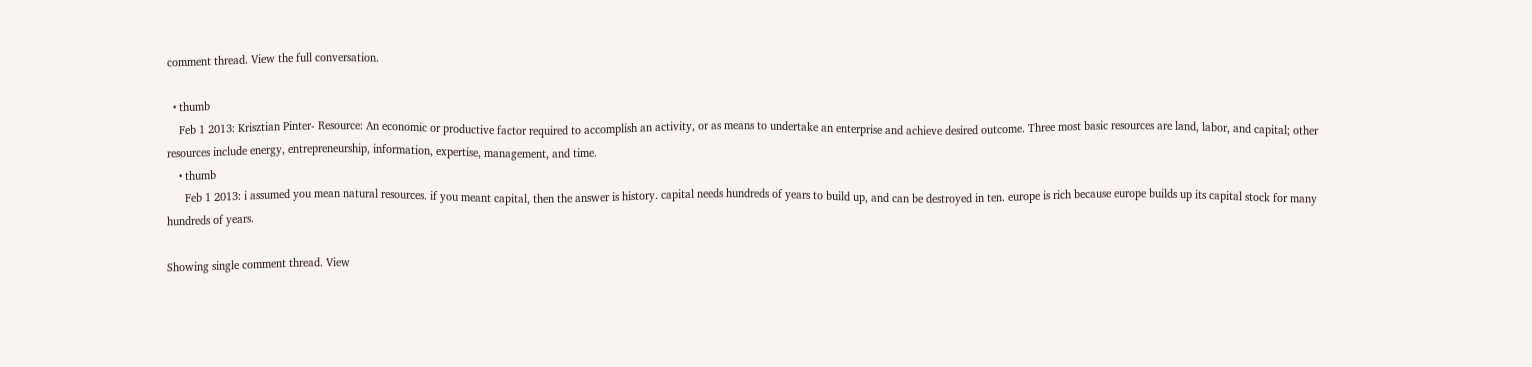comment thread. View the full conversation.

  • thumb
    Feb 1 2013: Krisztian Pinter- Resource: An economic or productive factor required to accomplish an activity, or as means to undertake an enterprise and achieve desired outcome. Three most basic resources are land, labor, and capital; other resources include energy, entrepreneurship, information, expertise, management, and time.
    • thumb
      Feb 1 2013: i assumed you mean natural resources. if you meant capital, then the answer is history. capital needs hundreds of years to build up, and can be destroyed in ten. europe is rich because europe builds up its capital stock for many hundreds of years.

Showing single comment thread. View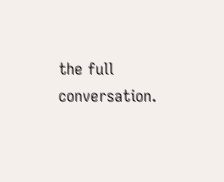the full conversation.